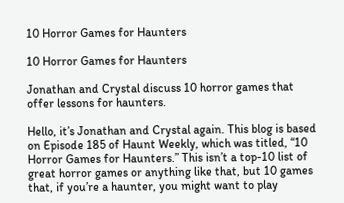10 Horror Games for Haunters

10 Horror Games for Haunters

Jonathan and Crystal discuss 10 horror games that offer lessons for haunters.

Hello, it’s Jonathan and Crystal again. This blog is based on Episode 185 of Haunt Weekly, which was titled, “10 Horror Games for Haunters.” This isn’t a top-10 list of great horror games or anything like that, but 10 games that, if you’re a haunter, you might want to play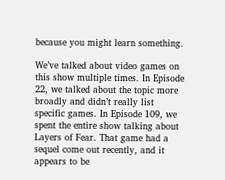because you might learn something.

We’ve talked about video games on this show multiple times. In Episode 22, we talked about the topic more broadly and didn’t really list specific games. In Episode 109, we spent the entire show talking about Layers of Fear. That game had a sequel come out recently, and it appears to be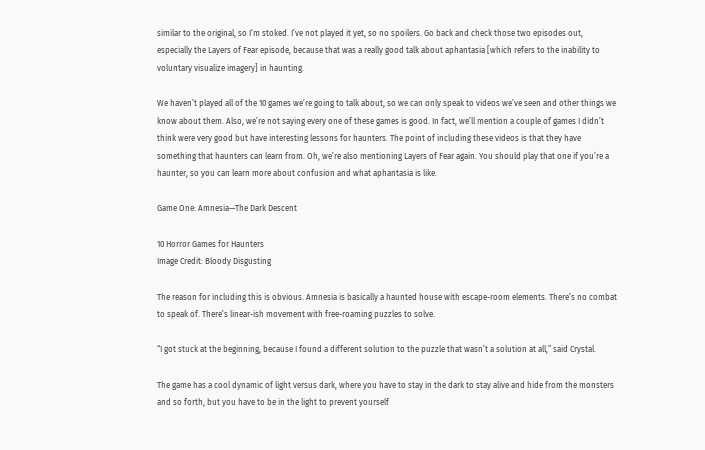similar to the original, so I’m stoked. I’ve not played it yet, so no spoilers. Go back and check those two episodes out, especially the Layers of Fear episode, because that was a really good talk about aphantasia [which refers to the inability to voluntary visualize imagery] in haunting.

We haven’t played all of the 10 games we’re going to talk about, so we can only speak to videos we’ve seen and other things we know about them. Also, we’re not saying every one of these games is good. In fact, we’ll mention a couple of games I didn’t think were very good but have interesting lessons for haunters. The point of including these videos is that they have something that haunters can learn from. Oh, we’re also mentioning Layers of Fear again. You should play that one if you’re a haunter, so you can learn more about confusion and what aphantasia is like.

Game One: Amnesia—The Dark Descent

10 Horror Games for Haunters
Image Credit: Bloody Disgusting

The reason for including this is obvious. Amnesia is basically a haunted house with escape-room elements. There’s no combat to speak of. There’s linear-ish movement with free-roaming puzzles to solve.

“I got stuck at the beginning, because I found a different solution to the puzzle that wasn’t a solution at all,” said Crystal.

The game has a cool dynamic of light versus dark, where you have to stay in the dark to stay alive and hide from the monsters and so forth, but you have to be in the light to prevent yourself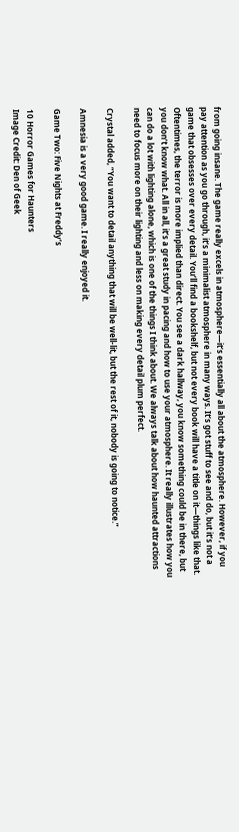from going insane. The game really excels in atmosphere—it’s essentially all about the atmosphere. However, if you pay attention as you go through, it’s a minimalist atmosphere in many ways. It’s got stuff to see and do, but it’s not a game that obsesses over every detail. You’ll find a bookshelf, but not every book will have a title on it—things like that. Oftentimes, the terror is more implied than direct. You see a dark hallway, you know something could be in there, but you don’t know what. All in all, it’s a great study in pacing and how to use your atmosphere. It really illustrates how you can do a lot with lighting alone, which is one of the things I think about. We always talk about how haunted attractions need to focus more on their lighting and less on making every detail plum perfect.

Crystal added, “You want to detail anything that will be well-lit, but the rest of it, nobody is going to notice.”

Amnesia is a very good game. I really enjoyed it.

Game Two: Five Nights at Freddy’s

10 Horror Games for Haunters
Image Credit: Den of Geek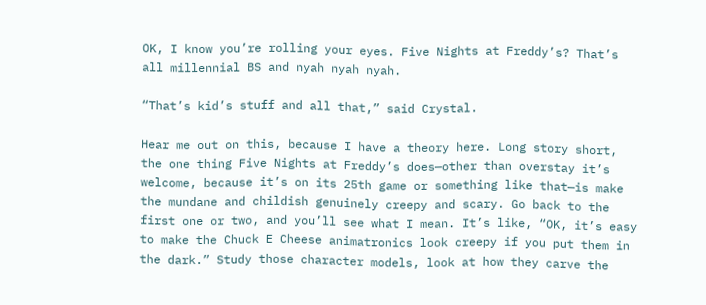OK, I know you’re rolling your eyes. Five Nights at Freddy’s? That’s all millennial BS and nyah nyah nyah.

“That’s kid’s stuff and all that,” said Crystal.

Hear me out on this, because I have a theory here. Long story short, the one thing Five Nights at Freddy’s does—other than overstay it’s welcome, because it’s on its 25th game or something like that—is make the mundane and childish genuinely creepy and scary. Go back to the first one or two, and you’ll see what I mean. It’s like, “OK, it’s easy to make the Chuck E Cheese animatronics look creepy if you put them in the dark.” Study those character models, look at how they carve the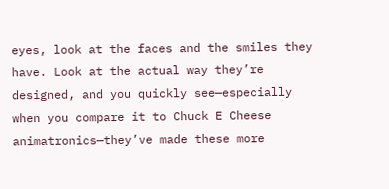eyes, look at the faces and the smiles they have. Look at the actual way they’re designed, and you quickly see—especially when you compare it to Chuck E Cheese animatronics—they’ve made these more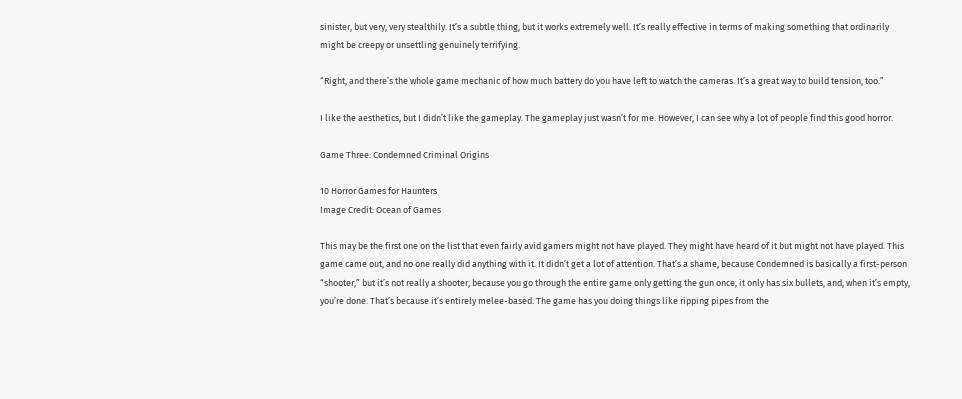sinister, but very, very stealthily. It’s a subtle thing, but it works extremely well. It’s really effective in terms of making something that ordinarily might be creepy or unsettling genuinely terrifying.

“Right, and there’s the whole game mechanic of how much battery do you have left to watch the cameras. It’s a great way to build tension, too.”

I like the aesthetics, but I didn’t like the gameplay. The gameplay just wasn’t for me. However, I can see why a lot of people find this good horror.

Game Three: Condemned Criminal Origins

10 Horror Games for Haunters
Image Credit: Ocean of Games

This may be the first one on the list that even fairly avid gamers might not have played. They might have heard of it but might not have played. This game came out, and no one really did anything with it. It didn’t get a lot of attention. That’s a shame, because Condemned is basically a first-person “shooter,” but it’s not really a shooter, because you go through the entire game only getting the gun once, it only has six bullets, and, when it’s empty, you’re done. That’s because it’s entirely melee-based. The game has you doing things like ripping pipes from the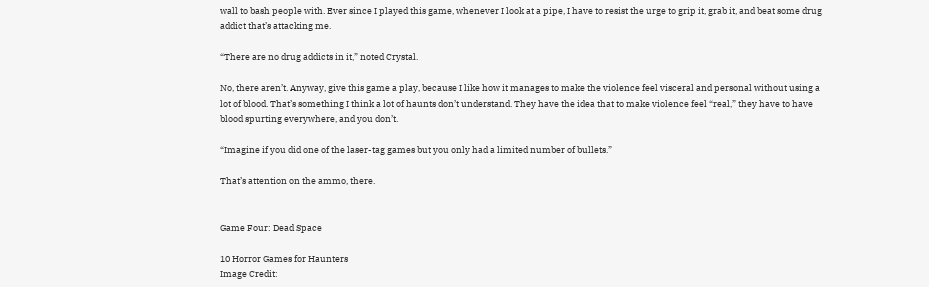wall to bash people with. Ever since I played this game, whenever I look at a pipe, I have to resist the urge to grip it, grab it, and beat some drug addict that’s attacking me.

“There are no drug addicts in it,” noted Crystal.

No, there aren’t. Anyway, give this game a play, because I like how it manages to make the violence feel visceral and personal without using a lot of blood. That’s something I think a lot of haunts don’t understand. They have the idea that to make violence feel “real,” they have to have blood spurting everywhere, and you don’t.

“Imagine if you did one of the laser-tag games but you only had a limited number of bullets.”

That’s attention on the ammo, there.


Game Four: Dead Space

10 Horror Games for Haunters
Image Credit: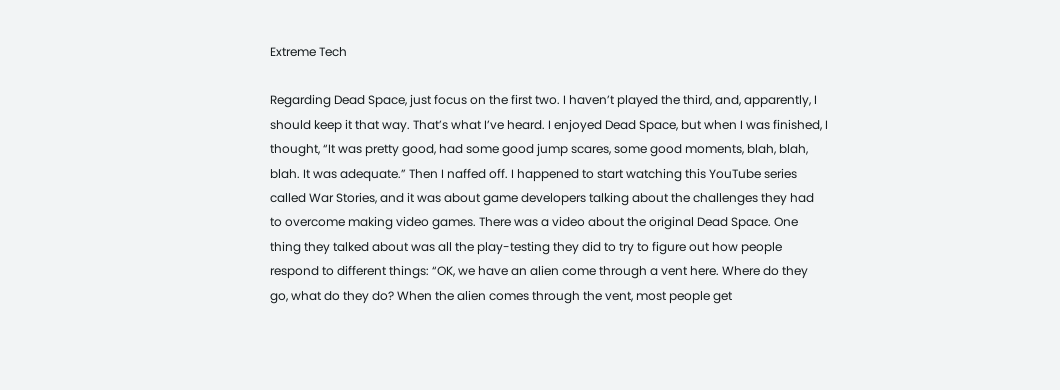Extreme Tech

Regarding Dead Space, just focus on the first two. I haven’t played the third, and, apparently, I should keep it that way. That’s what I’ve heard. I enjoyed Dead Space, but when I was finished, I thought, “It was pretty good, had some good jump scares, some good moments, blah, blah, blah. It was adequate.” Then I naffed off. I happened to start watching this YouTube series called War Stories, and it was about game developers talking about the challenges they had to overcome making video games. There was a video about the original Dead Space. One thing they talked about was all the play-testing they did to try to figure out how people respond to different things: “OK, we have an alien come through a vent here. Where do they go, what do they do? When the alien comes through the vent, most people get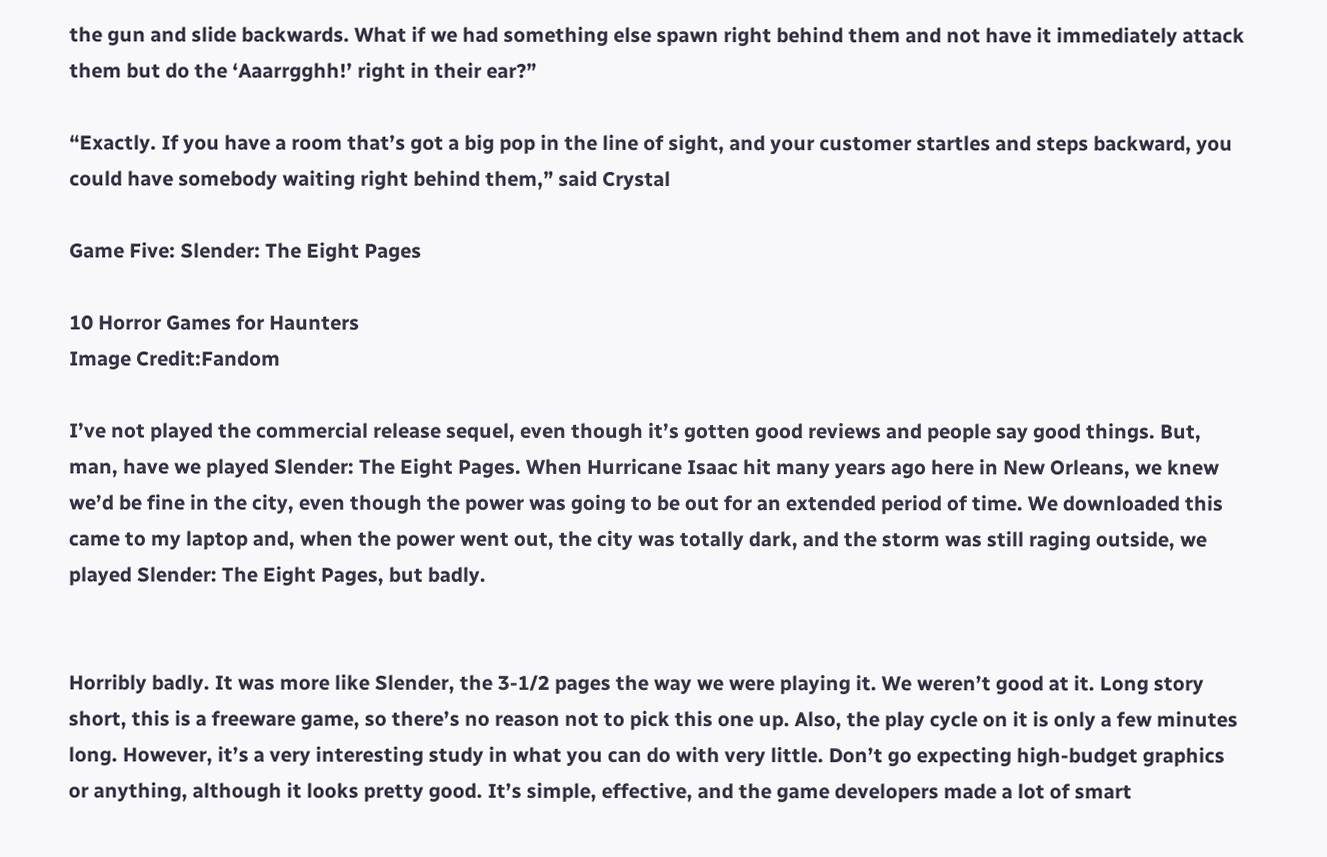the gun and slide backwards. What if we had something else spawn right behind them and not have it immediately attack them but do the ‘Aaarrgghh!’ right in their ear?”

“Exactly. If you have a room that’s got a big pop in the line of sight, and your customer startles and steps backward, you could have somebody waiting right behind them,” said Crystal

Game Five: Slender: The Eight Pages

10 Horror Games for Haunters
Image Credit:Fandom

I’ve not played the commercial release sequel, even though it’s gotten good reviews and people say good things. But, man, have we played Slender: The Eight Pages. When Hurricane Isaac hit many years ago here in New Orleans, we knew we’d be fine in the city, even though the power was going to be out for an extended period of time. We downloaded this came to my laptop and, when the power went out, the city was totally dark, and the storm was still raging outside, we played Slender: The Eight Pages, but badly.


Horribly badly. It was more like Slender, the 3-1/2 pages the way we were playing it. We weren’t good at it. Long story short, this is a freeware game, so there’s no reason not to pick this one up. Also, the play cycle on it is only a few minutes long. However, it’s a very interesting study in what you can do with very little. Don’t go expecting high-budget graphics or anything, although it looks pretty good. It’s simple, effective, and the game developers made a lot of smart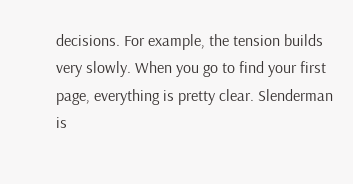decisions. For example, the tension builds very slowly. When you go to find your first page, everything is pretty clear. Slenderman is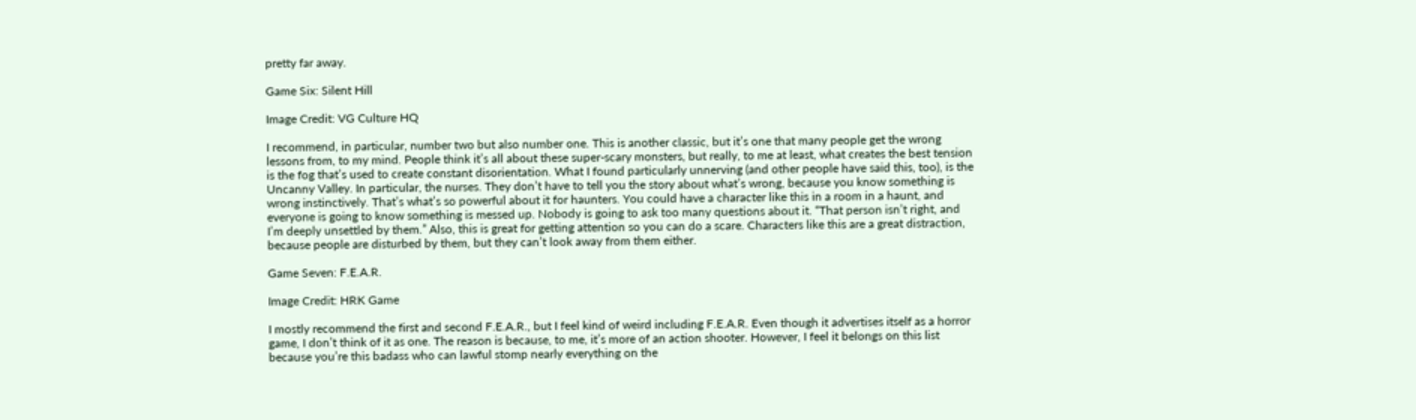pretty far away.

Game Six: Silent Hill

Image Credit: VG Culture HQ

I recommend, in particular, number two but also number one. This is another classic, but it’s one that many people get the wrong lessons from, to my mind. People think it’s all about these super-scary monsters, but really, to me at least, what creates the best tension is the fog that’s used to create constant disorientation. What I found particularly unnerving (and other people have said this, too), is the Uncanny Valley. In particular, the nurses. They don’t have to tell you the story about what’s wrong, because you know something is wrong instinctively. That’s what’s so powerful about it for haunters. You could have a character like this in a room in a haunt, and everyone is going to know something is messed up. Nobody is going to ask too many questions about it. “That person isn’t right, and I’m deeply unsettled by them.” Also, this is great for getting attention so you can do a scare. Characters like this are a great distraction, because people are disturbed by them, but they can’t look away from them either.

Game Seven: F.E.A.R.

Image Credit: HRK Game

I mostly recommend the first and second F.E.A.R., but I feel kind of weird including F.E.A.R. Even though it advertises itself as a horror game, I don’t think of it as one. The reason is because, to me, it’s more of an action shooter. However, I feel it belongs on this list because you’re this badass who can lawful stomp nearly everything on the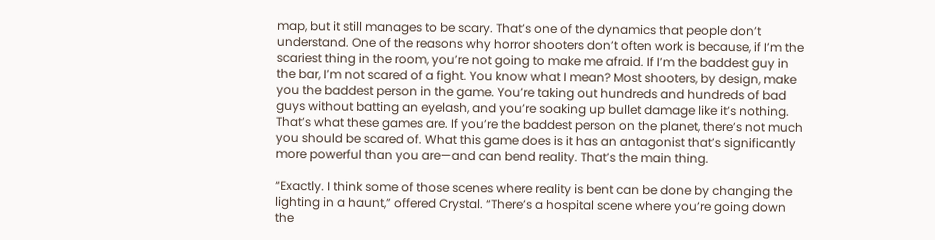map, but it still manages to be scary. That’s one of the dynamics that people don’t understand. One of the reasons why horror shooters don’t often work is because, if I’m the scariest thing in the room, you’re not going to make me afraid. If I’m the baddest guy in the bar, I’m not scared of a fight. You know what I mean? Most shooters, by design, make you the baddest person in the game. You’re taking out hundreds and hundreds of bad guys without batting an eyelash, and you’re soaking up bullet damage like it’s nothing. That’s what these games are. If you’re the baddest person on the planet, there’s not much you should be scared of. What this game does is it has an antagonist that’s significantly more powerful than you are—and can bend reality. That’s the main thing.

“Exactly. I think some of those scenes where reality is bent can be done by changing the lighting in a haunt,” offered Crystal. “There’s a hospital scene where you’re going down the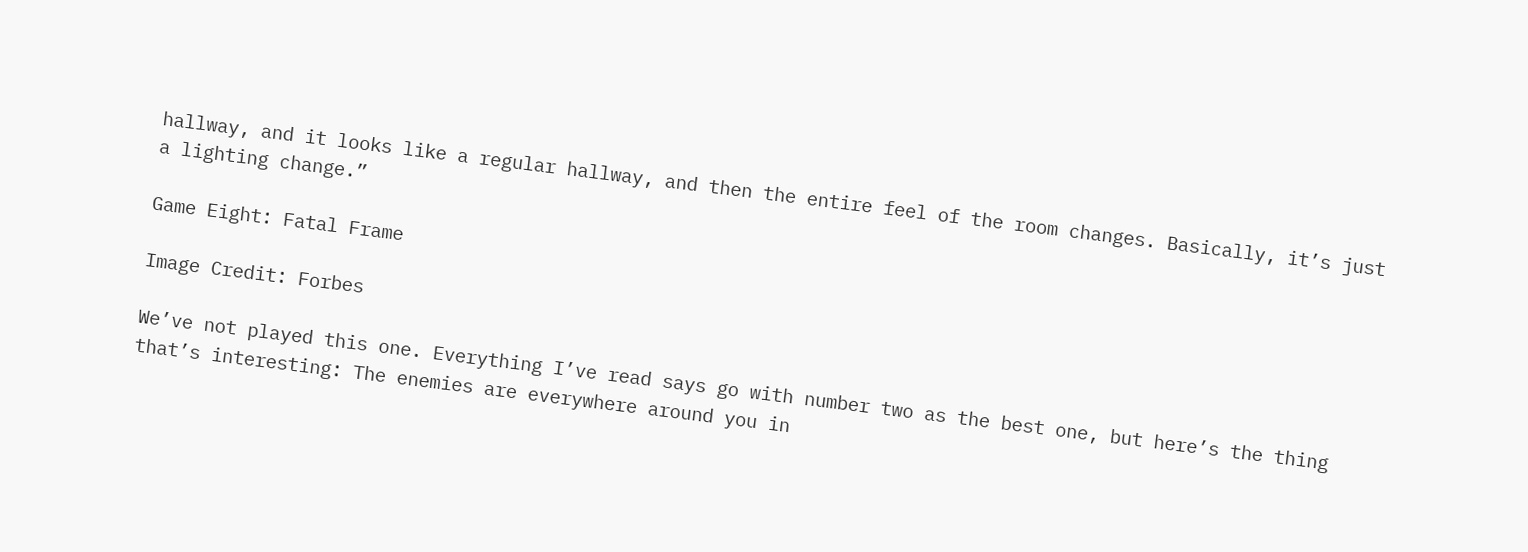hallway, and it looks like a regular hallway, and then the entire feel of the room changes. Basically, it’s just a lighting change.”

Game Eight: Fatal Frame

Image Credit: Forbes

We’ve not played this one. Everything I’ve read says go with number two as the best one, but here’s the thing that’s interesting: The enemies are everywhere around you in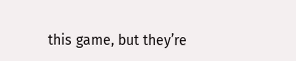this game, but they’re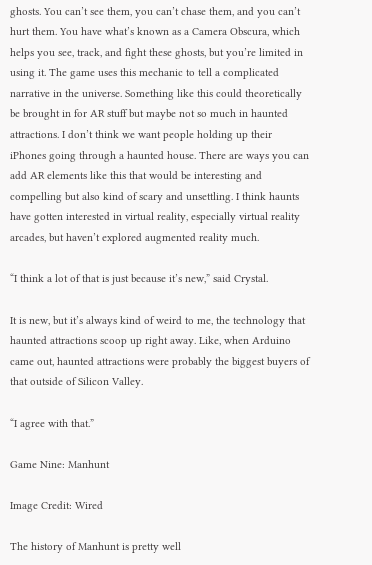ghosts. You can’t see them, you can’t chase them, and you can’t hurt them. You have what’s known as a Camera Obscura, which helps you see, track, and fight these ghosts, but you’re limited in using it. The game uses this mechanic to tell a complicated narrative in the universe. Something like this could theoretically be brought in for AR stuff but maybe not so much in haunted attractions. I don’t think we want people holding up their iPhones going through a haunted house. There are ways you can add AR elements like this that would be interesting and compelling but also kind of scary and unsettling. I think haunts have gotten interested in virtual reality, especially virtual reality arcades, but haven’t explored augmented reality much.

“I think a lot of that is just because it’s new,” said Crystal.

It is new, but it’s always kind of weird to me, the technology that haunted attractions scoop up right away. Like, when Arduino came out, haunted attractions were probably the biggest buyers of that outside of Silicon Valley.

“I agree with that.”

Game Nine: Manhunt

Image Credit: Wired

The history of Manhunt is pretty well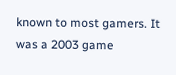known to most gamers. It was a 2003 game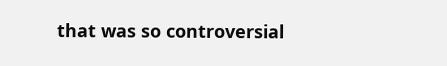that was so controversial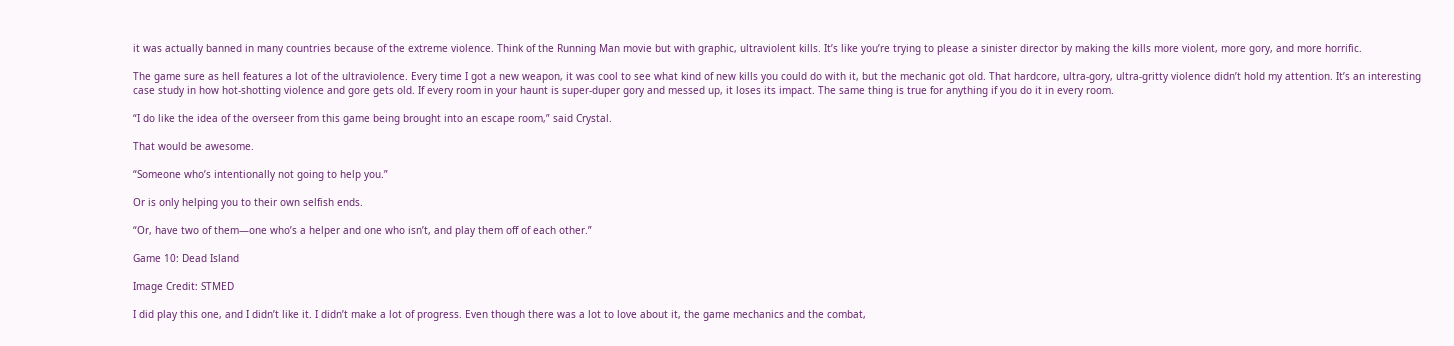it was actually banned in many countries because of the extreme violence. Think of the Running Man movie but with graphic, ultraviolent kills. It’s like you’re trying to please a sinister director by making the kills more violent, more gory, and more horrific.

The game sure as hell features a lot of the ultraviolence. Every time I got a new weapon, it was cool to see what kind of new kills you could do with it, but the mechanic got old. That hardcore, ultra-gory, ultra-gritty violence didn’t hold my attention. It’s an interesting case study in how hot-shotting violence and gore gets old. If every room in your haunt is super-duper gory and messed up, it loses its impact. The same thing is true for anything if you do it in every room.

“I do like the idea of the overseer from this game being brought into an escape room,” said Crystal.

That would be awesome.

“Someone who’s intentionally not going to help you.”

Or is only helping you to their own selfish ends.

“Or, have two of them—one who’s a helper and one who isn’t, and play them off of each other.”

Game 10: Dead Island

Image Credit: STMED

I did play this one, and I didn’t like it. I didn’t make a lot of progress. Even though there was a lot to love about it, the game mechanics and the combat,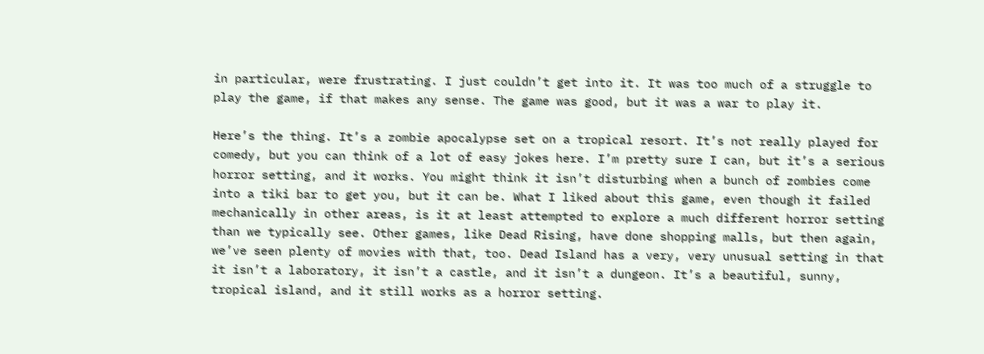in particular, were frustrating. I just couldn’t get into it. It was too much of a struggle to play the game, if that makes any sense. The game was good, but it was a war to play it.

Here’s the thing. It’s a zombie apocalypse set on a tropical resort. It’s not really played for comedy, but you can think of a lot of easy jokes here. I’m pretty sure I can, but it’s a serious horror setting, and it works. You might think it isn’t disturbing when a bunch of zombies come into a tiki bar to get you, but it can be. What I liked about this game, even though it failed mechanically in other areas, is it at least attempted to explore a much different horror setting than we typically see. Other games, like Dead Rising, have done shopping malls, but then again, we’ve seen plenty of movies with that, too. Dead Island has a very, very unusual setting in that it isn’t a laboratory, it isn’t a castle, and it isn’t a dungeon. It’s a beautiful, sunny, tropical island, and it still works as a horror setting.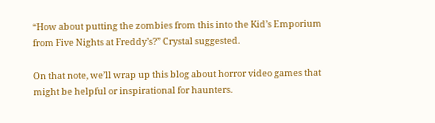“How about putting the zombies from this into the Kid’s Emporium from Five Nights at Freddy’s?” Crystal suggested.

On that note, we’ll wrap up this blog about horror video games that might be helpful or inspirational for haunters.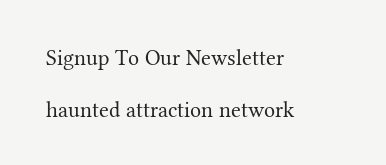Signup To Our Newsletter

haunted attraction network